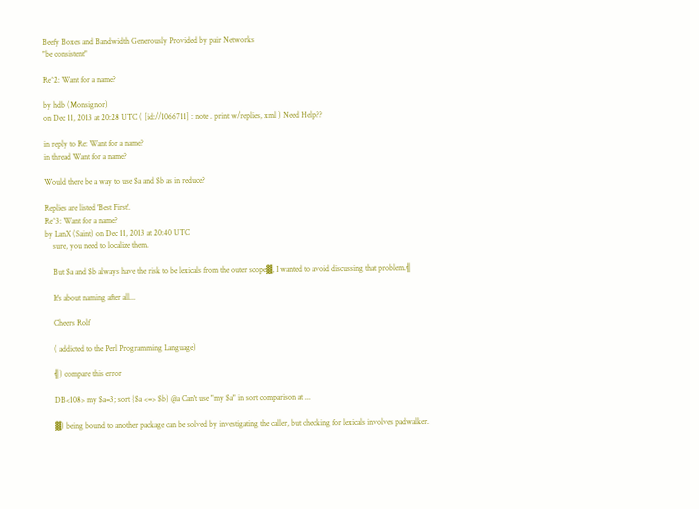Beefy Boxes and Bandwidth Generously Provided by pair Networks
"be consistent"

Re^2: Want for a name?

by hdb (Monsignor)
on Dec 11, 2013 at 20:28 UTC ( [id://1066711] : note . print w/replies, xml ) Need Help??

in reply to Re: Want for a name?
in thread Want for a name?

Would there be a way to use $a and $b as in reduce?

Replies are listed 'Best First'.
Re^3: Want for a name?
by LanX (Saint) on Dec 11, 2013 at 20:40 UTC
    sure, you need to localize them.

    But $a and $b always have the risk to be lexicals from the outer scope▓, I wanted to avoid discussing that problem.╣

    It's about naming after all...

    Cheers Rolf

    ( addicted to the Perl Programming Language)

    ╣) compare this error

    DB<108> my $a=3; sort {$a <=> $b} @a Can't use "my $a" in sort comparison at ...

    ▓) being bound to another package can be solved by investigating the caller, but checking for lexicals involves padwalker.